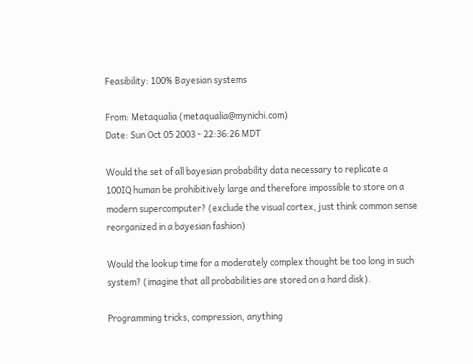Feasibility: 100% Bayesian systems

From: Metaqualia (metaqualia@mynichi.com)
Date: Sun Oct 05 2003 - 22:36:26 MDT

Would the set of all bayesian probability data necessary to replicate a
100IQ human be prohibitively large and therefore impossible to store on a
modern supercomputer? (exclude the visual cortex, just think common sense
reorganized in a bayesian fashion)

Would the lookup time for a moderately complex thought be too long in such
system? (imagine that all probabilities are stored on a hard disk).

Programming tricks, compression, anything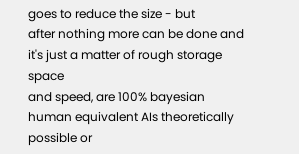goes to reduce the size - but
after nothing more can be done and it's just a matter of rough storage space
and speed, are 100% bayesian human equivalent AIs theoretically possible or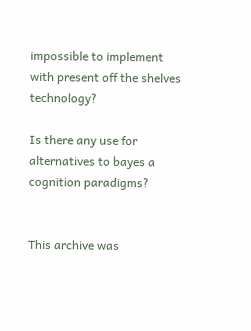impossible to implement with present off the shelves technology?

Is there any use for alternatives to bayes a cognition paradigms?


This archive was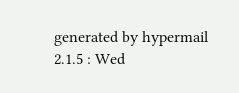generated by hypermail 2.1.5 : Wed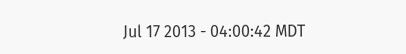Jul 17 2013 - 04:00:42 MDT